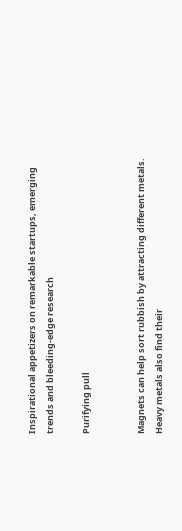Inspirational appetizers on remarkable startups, emerging trends and bleeding-edge research

Purifying pull


Magnets can help sort rubbish by attracting different metals. Heavy metals also find their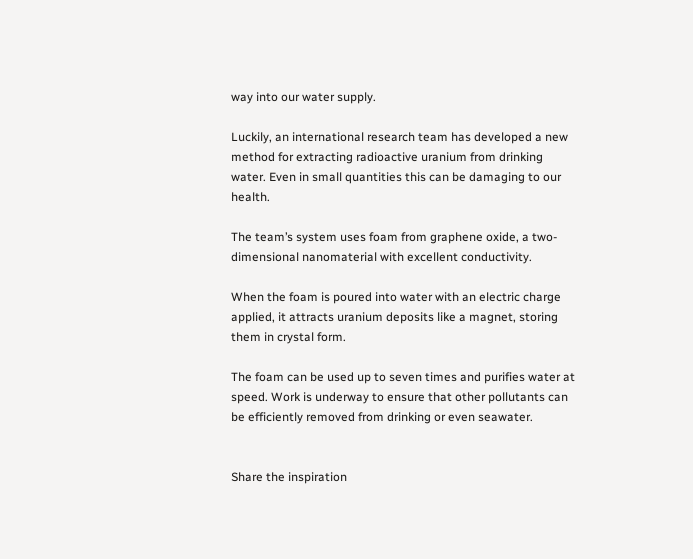way into our water supply.

Luckily, an international research team has developed a new method for extracting radioactive uranium from drinking water. Even in small quantities this can be damaging to our health.

The team’s system uses foam from graphene oxide, a two-dimensional nanomaterial with excellent conductivity.

When the foam is poured into water with an electric charge applied, it attracts uranium deposits like a magnet, storing them in crystal form.

The foam can be used up to seven times and purifies water at speed. Work is underway to ensure that other pollutants can be efficiently removed from drinking or even seawater.


Share the inspiration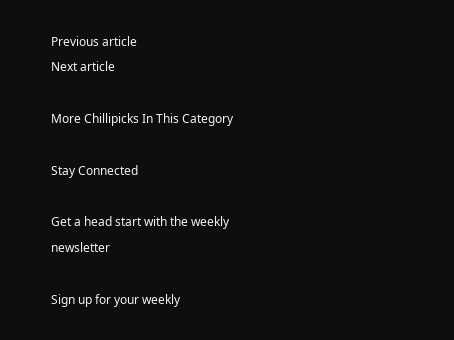Previous article
Next article

More Chillipicks In This Category

Stay Connected

Get a head start with the weekly newsletter

Sign up for your weekly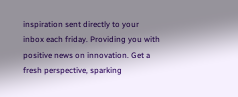inspiration sent directly to your inbox each friday. Providing you with positive news on innovation. Get a fresh perspective, sparking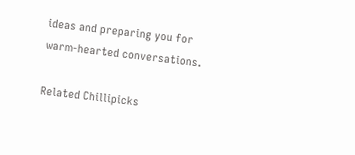ideas and preparing you for warm-hearted conversations.

Related Chillipicks